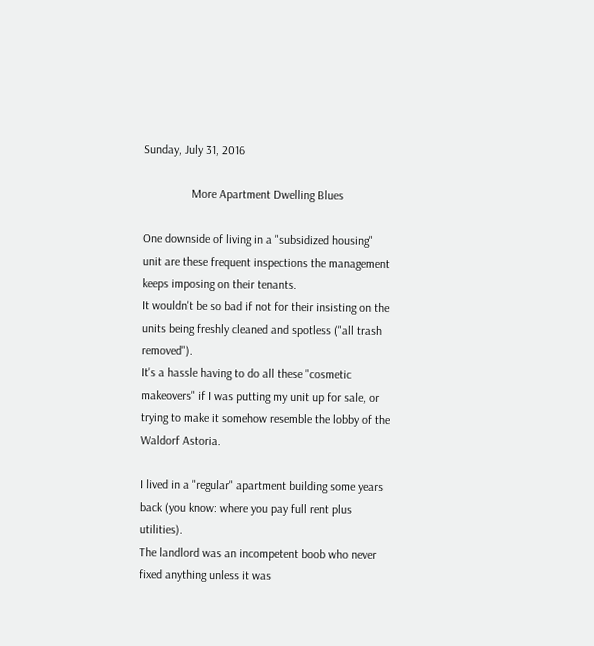Sunday, July 31, 2016

                More Apartment Dwelling Blues

One downside of living in a "subsidized housing" unit are these frequent inspections the management keeps imposing on their tenants.
It wouldn't be so bad if not for their insisting on the units being freshly cleaned and spotless ("all trash removed").
It's a hassle having to do all these "cosmetic makeovers" if I was putting my unit up for sale, or trying to make it somehow resemble the lobby of the Waldorf Astoria.

I lived in a "regular" apartment building some years back (you know: where you pay full rent plus utilities).
The landlord was an incompetent boob who never fixed anything unless it was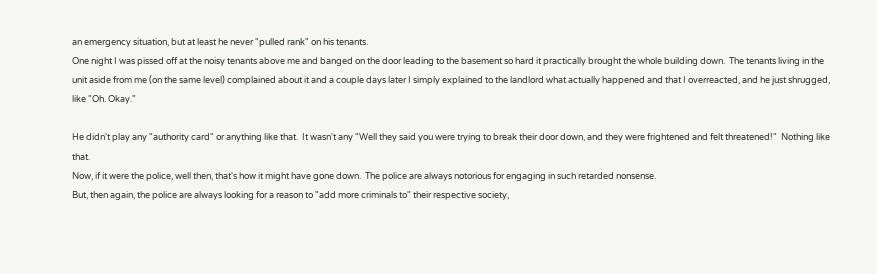an emergency situation, but at least he never "pulled rank" on his tenants.
One night I was pissed off at the noisy tenants above me and banged on the door leading to the basement so hard it practically brought the whole building down.  The tenants living in the unit aside from me (on the same level) complained about it and a couple days later I simply explained to the landlord what actually happened and that I overreacted, and he just shrugged, like "Oh. Okay."

He didn't play any "authority card" or anything like that.  It wasn't any "Well they said you were trying to break their door down, and they were frightened and felt threatened!"  Nothing like that.
Now, if it were the police, well then, that's how it might have gone down.  The police are always notorious for engaging in such retarded nonsense.
But, then again, the police are always looking for a reason to "add more criminals to" their respective society,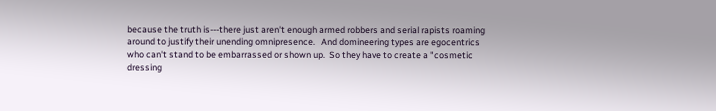because the truth is---there just aren't enough armed robbers and serial rapists roaming around to justify their unending omnipresence.   And domineering types are egocentrics who can't stand to be embarrassed or shown up.  So they have to create a "cosmetic dressing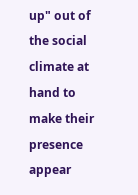up" out of the social climate at hand to make their presence appear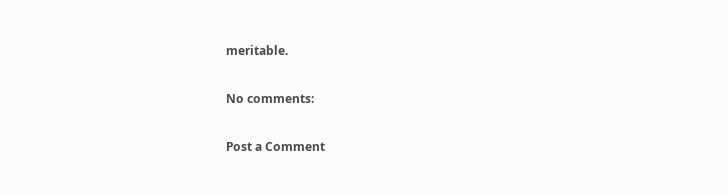meritable.

No comments:

Post a Comment